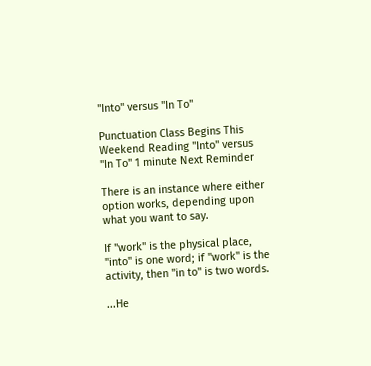"Into" versus "In To"

Punctuation Class Begins This Weekend Reading "Into" versus "In To" 1 minute Next Reminder

There is an instance where either option works, depending upon what you want to say.

If "work" is the physical place, "into" is one word; if "work" is the activity, then "in to" is two words.

...He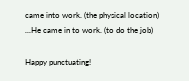came into work. (the physical location)
...He came in to work. (to do the job)

Happy punctuating!